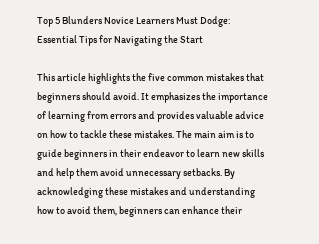Top 5 Blunders Novice Learners Must Dodge: Essential Tips for Navigating the Start

This article highlights the five common mistakes that beginners should avoid. It emphasizes the importance of learning from errors and provides valuable advice on how to tackle these mistakes. The main aim is to guide beginners in their endeavor to learn new skills and help them avoid unnecessary setbacks. By acknowledging these mistakes and understanding how to avoid them, beginners can enhance their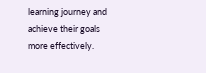learning journey and achieve their goals more effectively.